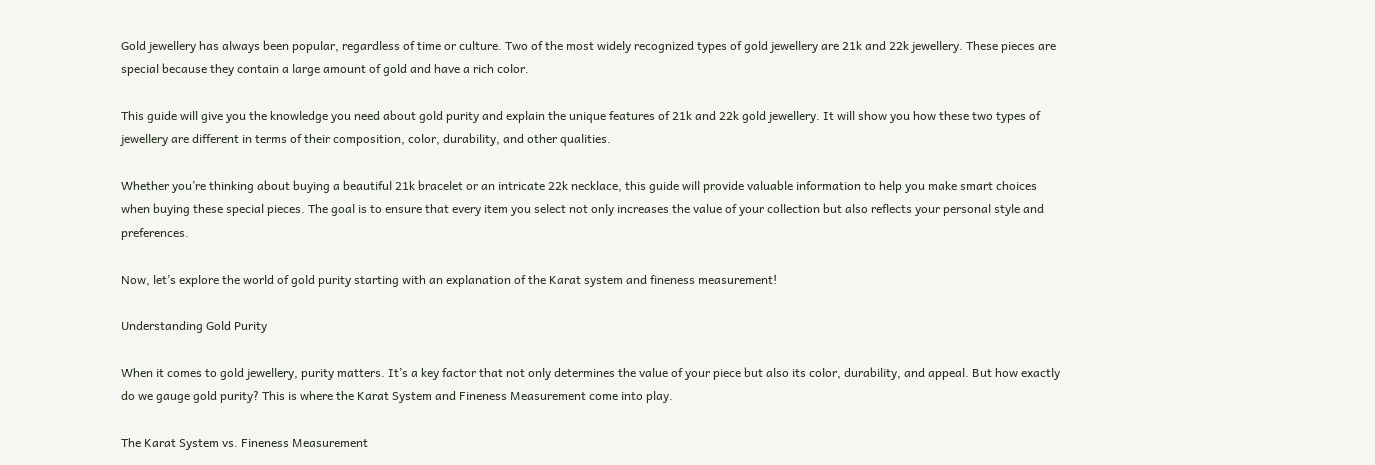Gold jewellery has always been popular, regardless of time or culture. Two of the most widely recognized types of gold jewellery are 21k and 22k jewellery. These pieces are special because they contain a large amount of gold and have a rich color.

This guide will give you the knowledge you need about gold purity and explain the unique features of 21k and 22k gold jewellery. It will show you how these two types of jewellery are different in terms of their composition, color, durability, and other qualities.

Whether you’re thinking about buying a beautiful 21k bracelet or an intricate 22k necklace, this guide will provide valuable information to help you make smart choices when buying these special pieces. The goal is to ensure that every item you select not only increases the value of your collection but also reflects your personal style and preferences.

Now, let’s explore the world of gold purity starting with an explanation of the Karat system and fineness measurement!

Understanding Gold Purity

When it comes to gold jewellery, purity matters. It’s a key factor that not only determines the value of your piece but also its color, durability, and appeal. But how exactly do we gauge gold purity? This is where the Karat System and Fineness Measurement come into play.

The Karat System vs. Fineness Measurement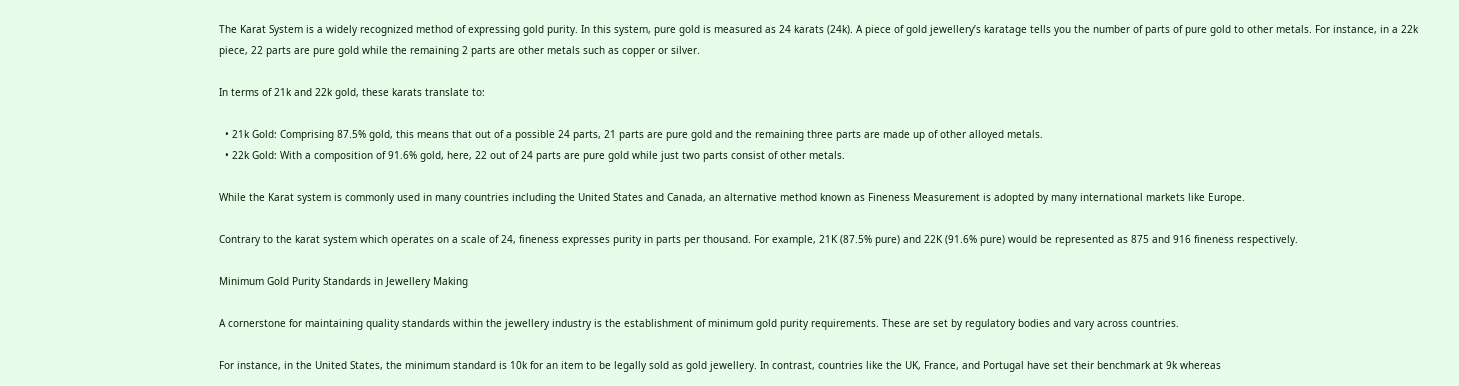The Karat System is a widely recognized method of expressing gold purity. In this system, pure gold is measured as 24 karats (24k). A piece of gold jewellery’s karatage tells you the number of parts of pure gold to other metals. For instance, in a 22k piece, 22 parts are pure gold while the remaining 2 parts are other metals such as copper or silver.

In terms of 21k and 22k gold, these karats translate to:

  • 21k Gold: Comprising 87.5% gold, this means that out of a possible 24 parts, 21 parts are pure gold and the remaining three parts are made up of other alloyed metals.
  • 22k Gold: With a composition of 91.6% gold, here, 22 out of 24 parts are pure gold while just two parts consist of other metals.

While the Karat system is commonly used in many countries including the United States and Canada, an alternative method known as Fineness Measurement is adopted by many international markets like Europe.

Contrary to the karat system which operates on a scale of 24, fineness expresses purity in parts per thousand. For example, 21K (87.5% pure) and 22K (91.6% pure) would be represented as 875 and 916 fineness respectively.

Minimum Gold Purity Standards in Jewellery Making

A cornerstone for maintaining quality standards within the jewellery industry is the establishment of minimum gold purity requirements. These are set by regulatory bodies and vary across countries.

For instance, in the United States, the minimum standard is 10k for an item to be legally sold as gold jewellery. In contrast, countries like the UK, France, and Portugal have set their benchmark at 9k whereas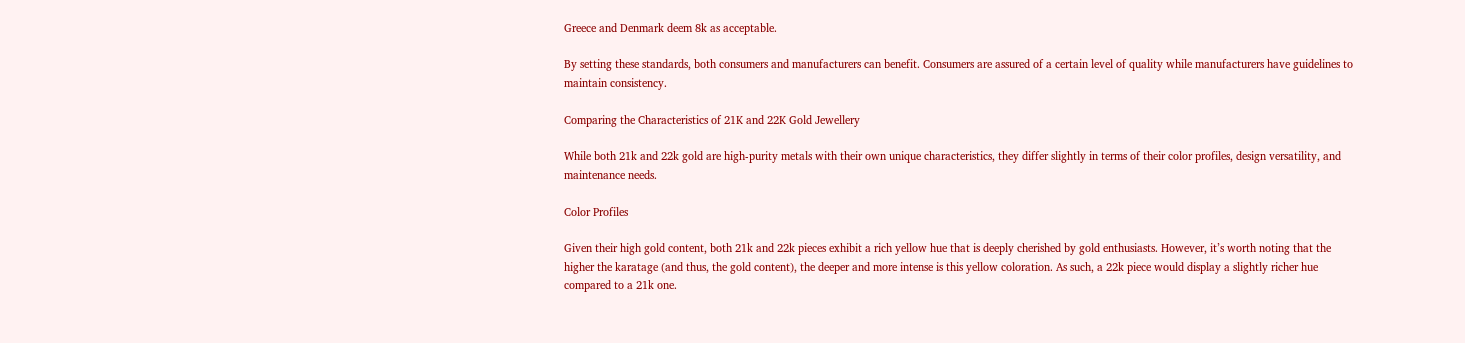Greece and Denmark deem 8k as acceptable.

By setting these standards, both consumers and manufacturers can benefit. Consumers are assured of a certain level of quality while manufacturers have guidelines to maintain consistency.

Comparing the Characteristics of 21K and 22K Gold Jewellery

While both 21k and 22k gold are high-purity metals with their own unique characteristics, they differ slightly in terms of their color profiles, design versatility, and maintenance needs.

Color Profiles

Given their high gold content, both 21k and 22k pieces exhibit a rich yellow hue that is deeply cherished by gold enthusiasts. However, it’s worth noting that the higher the karatage (and thus, the gold content), the deeper and more intense is this yellow coloration. As such, a 22k piece would display a slightly richer hue compared to a 21k one.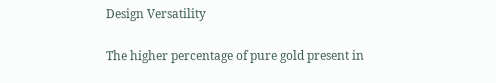Design Versatility

The higher percentage of pure gold present in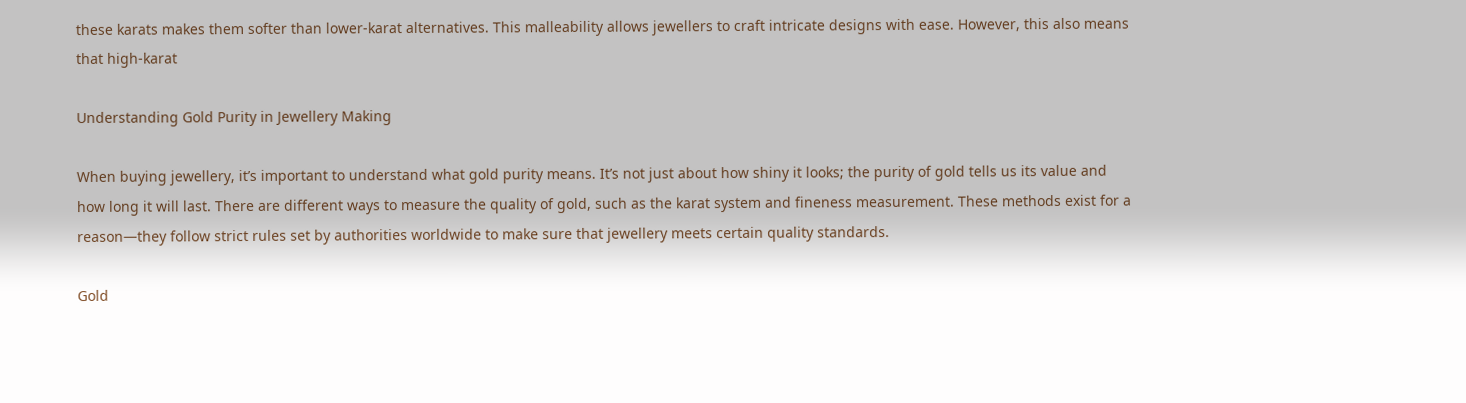these karats makes them softer than lower-karat alternatives. This malleability allows jewellers to craft intricate designs with ease. However, this also means that high-karat

Understanding Gold Purity in Jewellery Making

When buying jewellery, it’s important to understand what gold purity means. It’s not just about how shiny it looks; the purity of gold tells us its value and how long it will last. There are different ways to measure the quality of gold, such as the karat system and fineness measurement. These methods exist for a reason—they follow strict rules set by authorities worldwide to make sure that jewellery meets certain quality standards.

Gold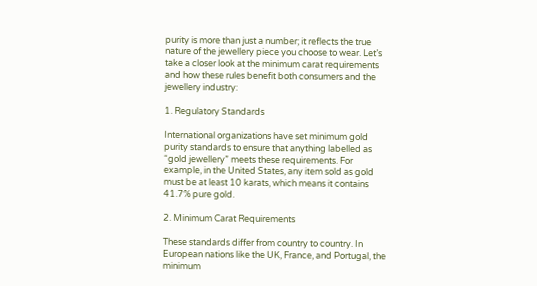purity is more than just a number; it reflects the true nature of the jewellery piece you choose to wear. Let’s take a closer look at the minimum carat requirements and how these rules benefit both consumers and the jewellery industry:

1. Regulatory Standards

International organizations have set minimum gold purity standards to ensure that anything labelled as “gold jewellery” meets these requirements. For example, in the United States, any item sold as gold must be at least 10 karats, which means it contains 41.7% pure gold.

2. Minimum Carat Requirements

These standards differ from country to country. In European nations like the UK, France, and Portugal, the minimum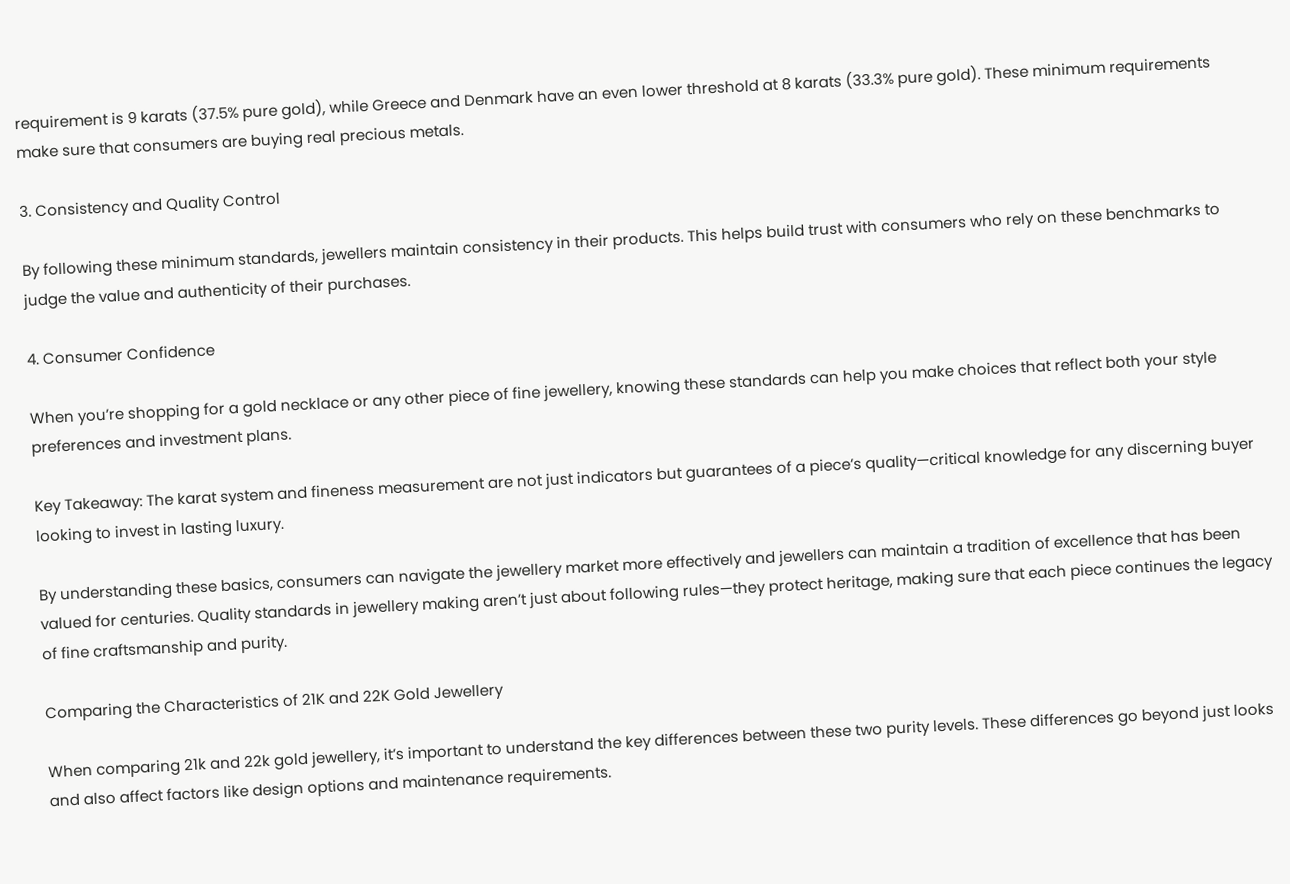requirement is 9 karats (37.5% pure gold), while Greece and Denmark have an even lower threshold at 8 karats (33.3% pure gold). These minimum requirements make sure that consumers are buying real precious metals.

3. Consistency and Quality Control

By following these minimum standards, jewellers maintain consistency in their products. This helps build trust with consumers who rely on these benchmarks to judge the value and authenticity of their purchases.

4. Consumer Confidence

When you’re shopping for a gold necklace or any other piece of fine jewellery, knowing these standards can help you make choices that reflect both your style preferences and investment plans.

Key Takeaway: The karat system and fineness measurement are not just indicators but guarantees of a piece’s quality—critical knowledge for any discerning buyer looking to invest in lasting luxury.

By understanding these basics, consumers can navigate the jewellery market more effectively and jewellers can maintain a tradition of excellence that has been valued for centuries. Quality standards in jewellery making aren’t just about following rules—they protect heritage, making sure that each piece continues the legacy of fine craftsmanship and purity.

Comparing the Characteristics of 21K and 22K Gold Jewellery

When comparing 21k and 22k gold jewellery, it’s important to understand the key differences between these two purity levels. These differences go beyond just looks and also affect factors like design options and maintenance requirements.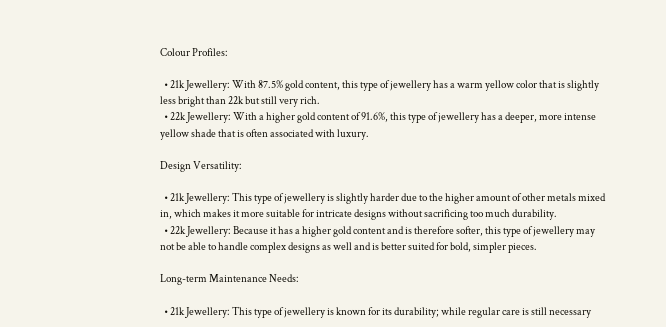Colour Profiles:

  • 21k Jewellery: With 87.5% gold content, this type of jewellery has a warm yellow color that is slightly less bright than 22k but still very rich.
  • 22k Jewellery: With a higher gold content of 91.6%, this type of jewellery has a deeper, more intense yellow shade that is often associated with luxury.

Design Versatility:

  • 21k Jewellery: This type of jewellery is slightly harder due to the higher amount of other metals mixed in, which makes it more suitable for intricate designs without sacrificing too much durability.
  • 22k Jewellery: Because it has a higher gold content and is therefore softer, this type of jewellery may not be able to handle complex designs as well and is better suited for bold, simpler pieces.

Long-term Maintenance Needs:

  • 21k Jewellery: This type of jewellery is known for its durability; while regular care is still necessary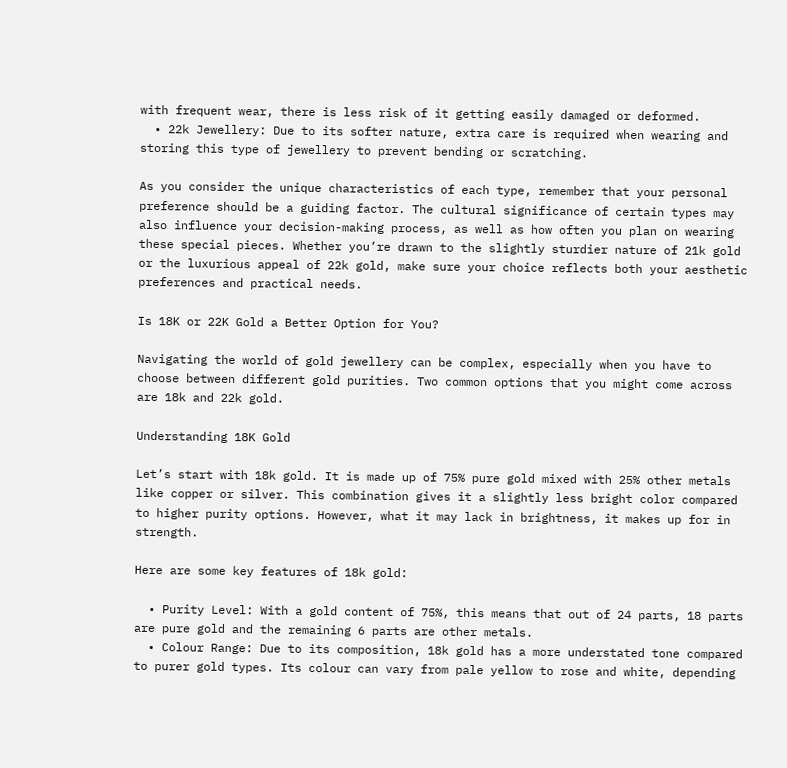with frequent wear, there is less risk of it getting easily damaged or deformed.
  • 22k Jewellery: Due to its softer nature, extra care is required when wearing and storing this type of jewellery to prevent bending or scratching.

As you consider the unique characteristics of each type, remember that your personal preference should be a guiding factor. The cultural significance of certain types may also influence your decision-making process, as well as how often you plan on wearing these special pieces. Whether you’re drawn to the slightly sturdier nature of 21k gold or the luxurious appeal of 22k gold, make sure your choice reflects both your aesthetic preferences and practical needs.

Is 18K or 22K Gold a Better Option for You?

Navigating the world of gold jewellery can be complex, especially when you have to choose between different gold purities. Two common options that you might come across are 18k and 22k gold.

Understanding 18K Gold

Let’s start with 18k gold. It is made up of 75% pure gold mixed with 25% other metals like copper or silver. This combination gives it a slightly less bright color compared to higher purity options. However, what it may lack in brightness, it makes up for in strength.

Here are some key features of 18k gold:

  • Purity Level: With a gold content of 75%, this means that out of 24 parts, 18 parts are pure gold and the remaining 6 parts are other metals.
  • Colour Range: Due to its composition, 18k gold has a more understated tone compared to purer gold types. Its colour can vary from pale yellow to rose and white, depending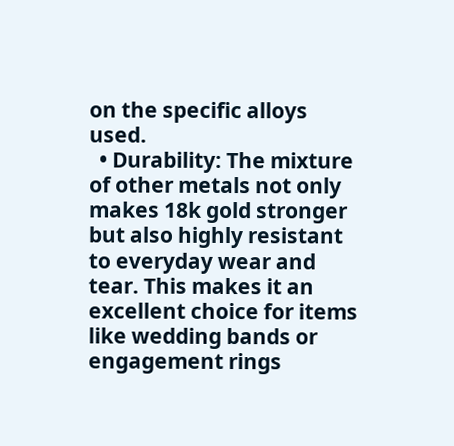on the specific alloys used.
  • Durability: The mixture of other metals not only makes 18k gold stronger but also highly resistant to everyday wear and tear. This makes it an excellent choice for items like wedding bands or engagement rings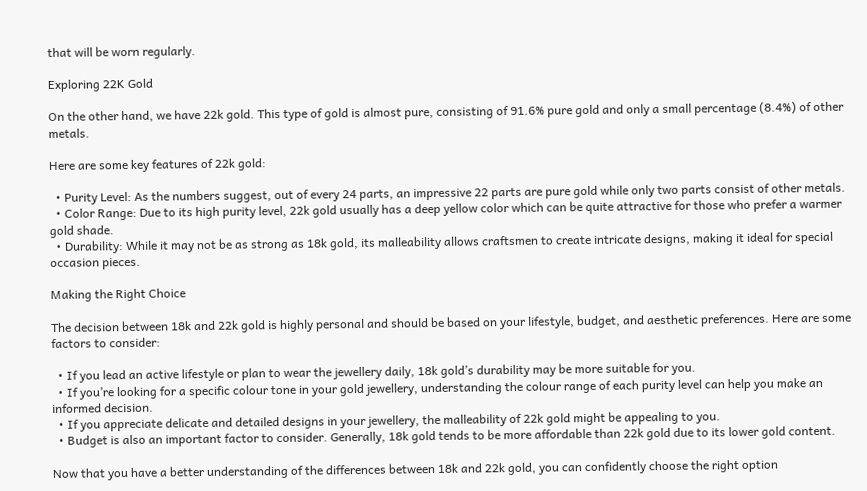that will be worn regularly.

Exploring 22K Gold

On the other hand, we have 22k gold. This type of gold is almost pure, consisting of 91.6% pure gold and only a small percentage (8.4%) of other metals.

Here are some key features of 22k gold:

  • Purity Level: As the numbers suggest, out of every 24 parts, an impressive 22 parts are pure gold while only two parts consist of other metals.
  • Color Range: Due to its high purity level, 22k gold usually has a deep yellow color which can be quite attractive for those who prefer a warmer gold shade.
  • Durability: While it may not be as strong as 18k gold, its malleability allows craftsmen to create intricate designs, making it ideal for special occasion pieces.

Making the Right Choice

The decision between 18k and 22k gold is highly personal and should be based on your lifestyle, budget, and aesthetic preferences. Here are some factors to consider:

  • If you lead an active lifestyle or plan to wear the jewellery daily, 18k gold’s durability may be more suitable for you.
  • If you’re looking for a specific colour tone in your gold jewellery, understanding the colour range of each purity level can help you make an informed decision.
  • If you appreciate delicate and detailed designs in your jewellery, the malleability of 22k gold might be appealing to you.
  • Budget is also an important factor to consider. Generally, 18k gold tends to be more affordable than 22k gold due to its lower gold content.

Now that you have a better understanding of the differences between 18k and 22k gold, you can confidently choose the right option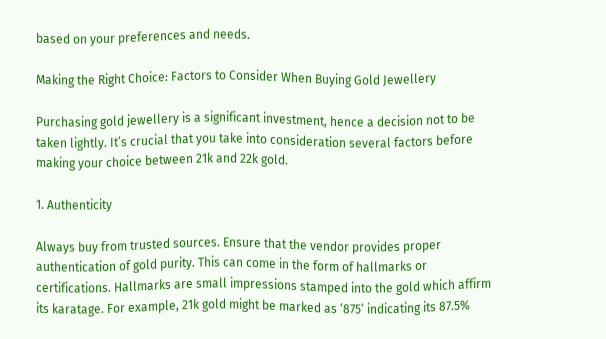based on your preferences and needs.

Making the Right Choice: Factors to Consider When Buying Gold Jewellery

Purchasing gold jewellery is a significant investment, hence a decision not to be taken lightly. It’s crucial that you take into consideration several factors before making your choice between 21k and 22k gold.

1. Authenticity

Always buy from trusted sources. Ensure that the vendor provides proper authentication of gold purity. This can come in the form of hallmarks or certifications. Hallmarks are small impressions stamped into the gold which affirm its karatage. For example, 21k gold might be marked as ‘875’ indicating its 87.5%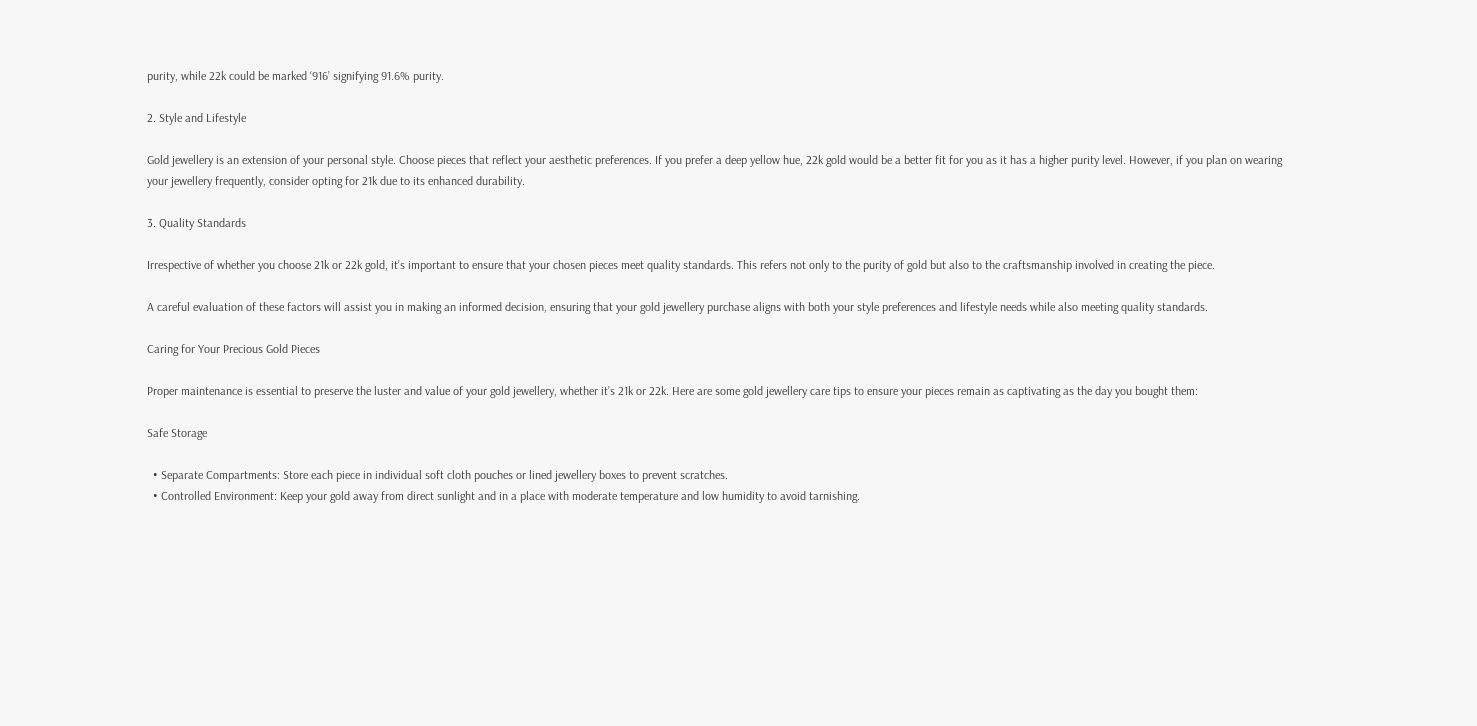purity, while 22k could be marked ‘916’ signifying 91.6% purity.

2. Style and Lifestyle

Gold jewellery is an extension of your personal style. Choose pieces that reflect your aesthetic preferences. If you prefer a deep yellow hue, 22k gold would be a better fit for you as it has a higher purity level. However, if you plan on wearing your jewellery frequently, consider opting for 21k due to its enhanced durability.

3. Quality Standards

Irrespective of whether you choose 21k or 22k gold, it’s important to ensure that your chosen pieces meet quality standards. This refers not only to the purity of gold but also to the craftsmanship involved in creating the piece.

A careful evaluation of these factors will assist you in making an informed decision, ensuring that your gold jewellery purchase aligns with both your style preferences and lifestyle needs while also meeting quality standards.

Caring for Your Precious Gold Pieces

Proper maintenance is essential to preserve the luster and value of your gold jewellery, whether it’s 21k or 22k. Here are some gold jewellery care tips to ensure your pieces remain as captivating as the day you bought them:

Safe Storage

  • Separate Compartments: Store each piece in individual soft cloth pouches or lined jewellery boxes to prevent scratches.
  • Controlled Environment: Keep your gold away from direct sunlight and in a place with moderate temperature and low humidity to avoid tarnishing.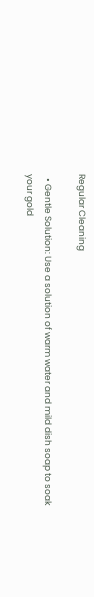Regular Cleaning

  • Gentle Solution: Use a solution of warm water and mild dish soap to soak your gold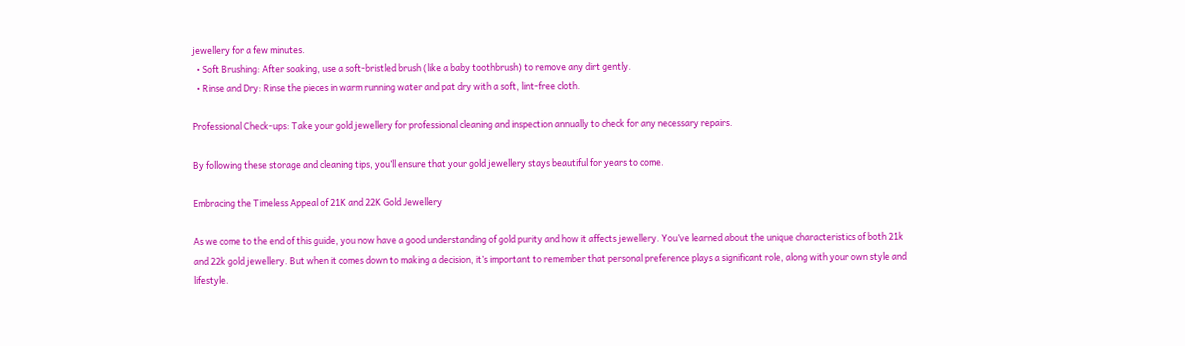jewellery for a few minutes.
  • Soft Brushing: After soaking, use a soft-bristled brush (like a baby toothbrush) to remove any dirt gently.
  • Rinse and Dry: Rinse the pieces in warm running water and pat dry with a soft, lint-free cloth.

Professional Check-ups: Take your gold jewellery for professional cleaning and inspection annually to check for any necessary repairs.

By following these storage and cleaning tips, you’ll ensure that your gold jewellery stays beautiful for years to come.

Embracing the Timeless Appeal of 21K and 22K Gold Jewellery

As we come to the end of this guide, you now have a good understanding of gold purity and how it affects jewellery. You’ve learned about the unique characteristics of both 21k and 22k gold jewellery. But when it comes down to making a decision, it’s important to remember that personal preference plays a significant role, along with your own style and lifestyle.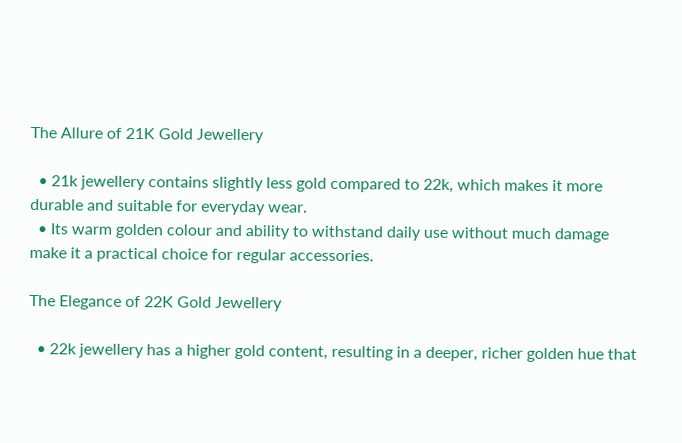The Allure of 21K Gold Jewellery

  • 21k jewellery contains slightly less gold compared to 22k, which makes it more durable and suitable for everyday wear.
  • Its warm golden colour and ability to withstand daily use without much damage make it a practical choice for regular accessories.

The Elegance of 22K Gold Jewellery

  • 22k jewellery has a higher gold content, resulting in a deeper, richer golden hue that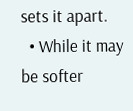sets it apart.
  • While it may be softer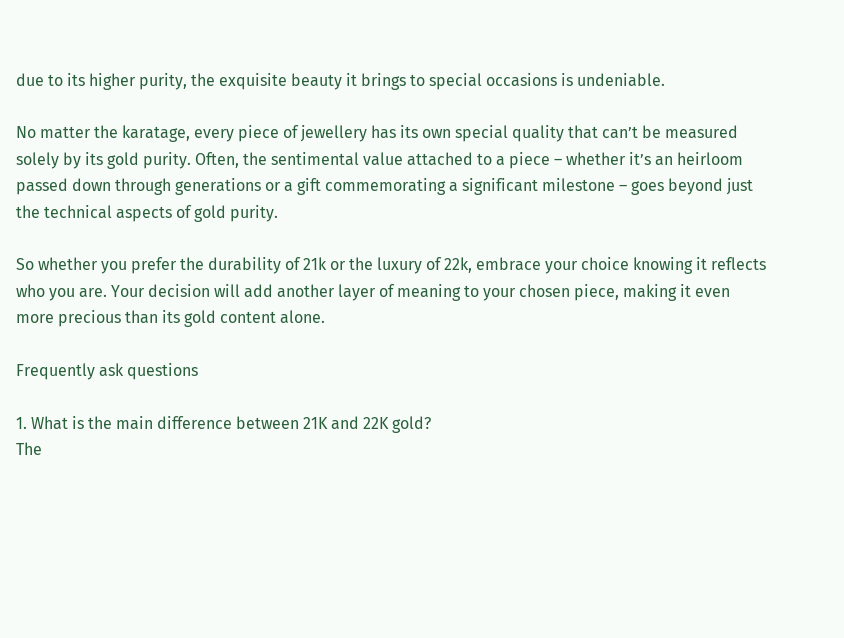due to its higher purity, the exquisite beauty it brings to special occasions is undeniable.

No matter the karatage, every piece of jewellery has its own special quality that can’t be measured solely by its gold purity. Often, the sentimental value attached to a piece – whether it’s an heirloom passed down through generations or a gift commemorating a significant milestone – goes beyond just the technical aspects of gold purity.

So whether you prefer the durability of 21k or the luxury of 22k, embrace your choice knowing it reflects who you are. Your decision will add another layer of meaning to your chosen piece, making it even more precious than its gold content alone.

Frequently ask questions

1. What is the main difference between 21K and 22K gold?
The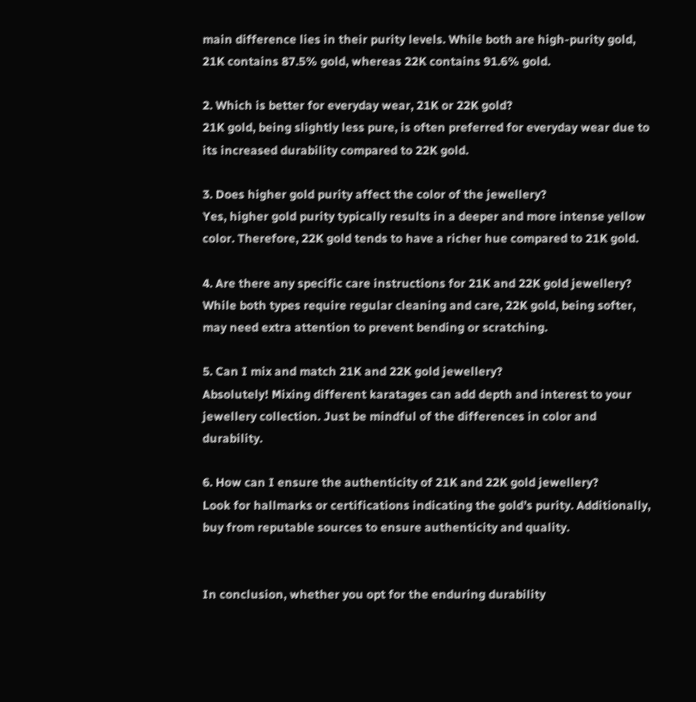main difference lies in their purity levels. While both are high-purity gold, 21K contains 87.5% gold, whereas 22K contains 91.6% gold.

2. Which is better for everyday wear, 21K or 22K gold?
21K gold, being slightly less pure, is often preferred for everyday wear due to its increased durability compared to 22K gold.

3. Does higher gold purity affect the color of the jewellery?
Yes, higher gold purity typically results in a deeper and more intense yellow color. Therefore, 22K gold tends to have a richer hue compared to 21K gold.

4. Are there any specific care instructions for 21K and 22K gold jewellery?
While both types require regular cleaning and care, 22K gold, being softer, may need extra attention to prevent bending or scratching.

5. Can I mix and match 21K and 22K gold jewellery?
Absolutely! Mixing different karatages can add depth and interest to your jewellery collection. Just be mindful of the differences in color and durability.

6. How can I ensure the authenticity of 21K and 22K gold jewellery?
Look for hallmarks or certifications indicating the gold’s purity. Additionally, buy from reputable sources to ensure authenticity and quality.


In conclusion, whether you opt for the enduring durability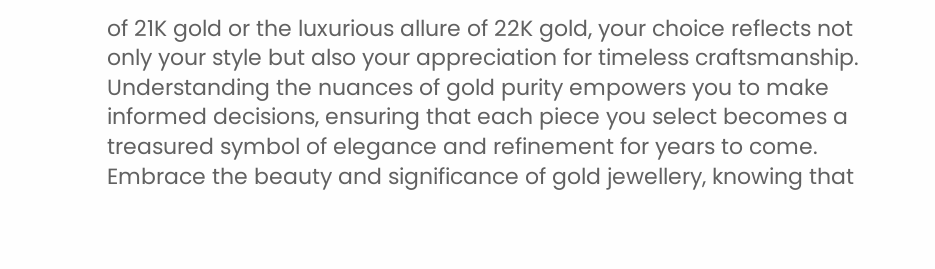of 21K gold or the luxurious allure of 22K gold, your choice reflects not only your style but also your appreciation for timeless craftsmanship. Understanding the nuances of gold purity empowers you to make informed decisions, ensuring that each piece you select becomes a treasured symbol of elegance and refinement for years to come. Embrace the beauty and significance of gold jewellery, knowing that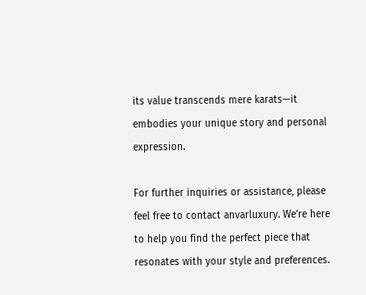its value transcends mere karats—it embodies your unique story and personal expression.

For further inquiries or assistance, please feel free to contact anvarluxury. We’re here to help you find the perfect piece that resonates with your style and preferences.